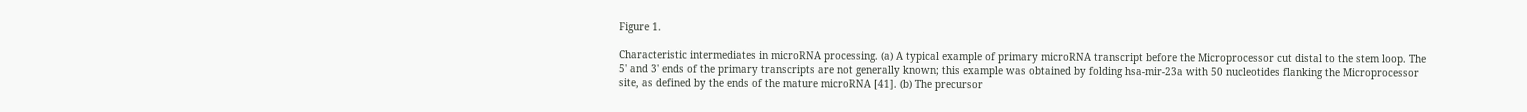Figure 1.

Characteristic intermediates in microRNA processing. (a) A typical example of primary microRNA transcript before the Microprocessor cut distal to the stem loop. The 5' and 3' ends of the primary transcripts are not generally known; this example was obtained by folding hsa-mir-23a with 50 nucleotides flanking the Microprocessor site, as defined by the ends of the mature microRNA [41]. (b) The precursor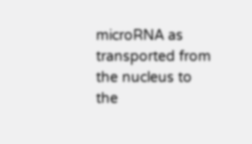microRNA as transported from the nucleus to the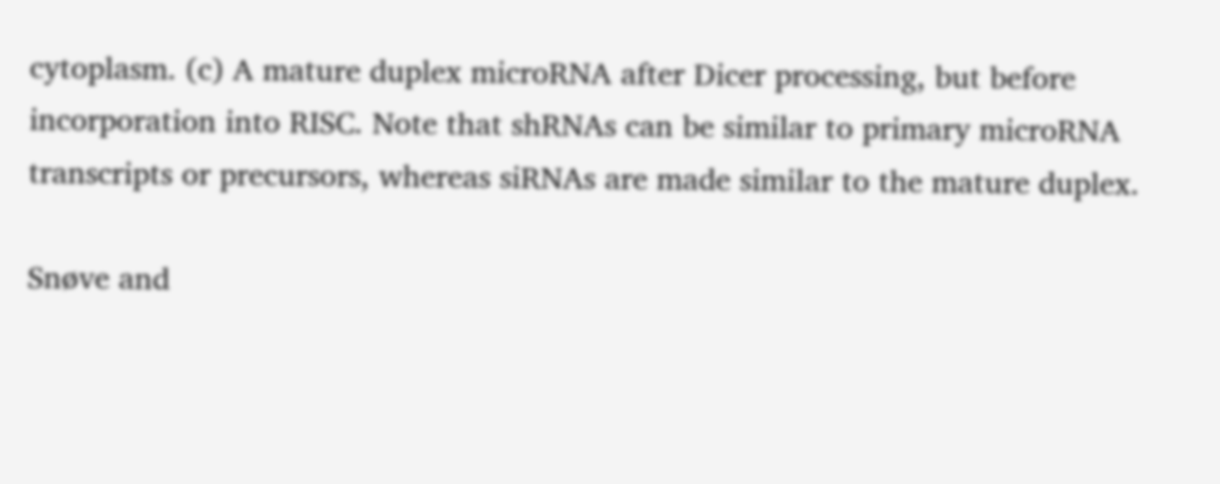cytoplasm. (c) A mature duplex microRNA after Dicer processing, but before incorporation into RISC. Note that shRNAs can be similar to primary microRNA transcripts or precursors, whereas siRNAs are made similar to the mature duplex.

Snøve and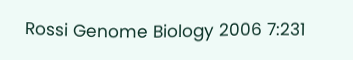Rossi Genome Biology 2006 7:231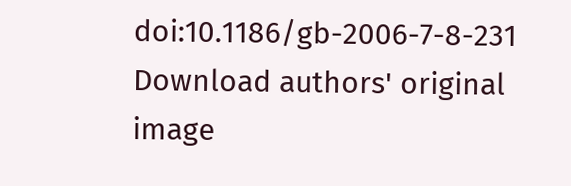doi:10.1186/gb-2006-7-8-231
Download authors' original image